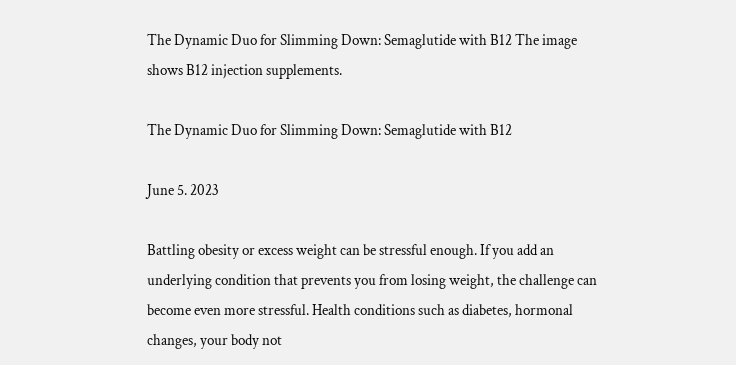The Dynamic Duo for Slimming Down: Semaglutide with B12 The image shows B12 injection supplements.

The Dynamic Duo for Slimming Down: Semaglutide with B12

June 5. 2023

Battling obesity or excess weight can be stressful enough. If you add an underlying condition that prevents you from losing weight, the challenge can become even more stressful. Health conditions such as diabetes, hormonal changes, your body not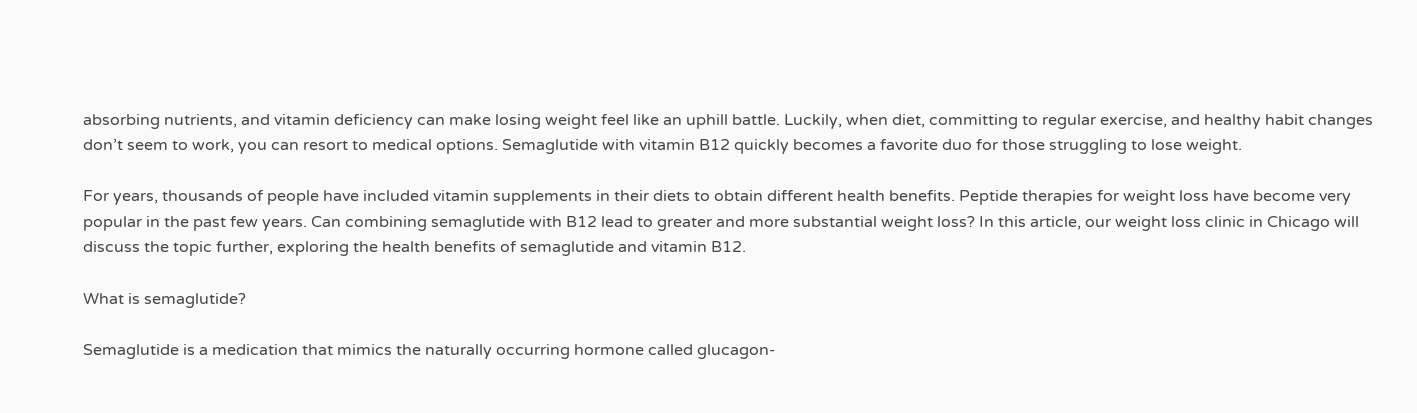absorbing nutrients, and vitamin deficiency can make losing weight feel like an uphill battle. Luckily, when diet, committing to regular exercise, and healthy habit changes don’t seem to work, you can resort to medical options. Semaglutide with vitamin B12 quickly becomes a favorite duo for those struggling to lose weight.

For years, thousands of people have included vitamin supplements in their diets to obtain different health benefits. Peptide therapies for weight loss have become very popular in the past few years. Can combining semaglutide with B12 lead to greater and more substantial weight loss? In this article, our weight loss clinic in Chicago will discuss the topic further, exploring the health benefits of semaglutide and vitamin B12.

What is semaglutide?

Semaglutide is a medication that mimics the naturally occurring hormone called glucagon-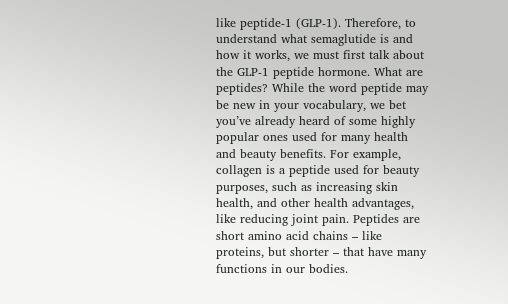like peptide-1 (GLP-1). Therefore, to understand what semaglutide is and how it works, we must first talk about the GLP-1 peptide hormone. What are peptides? While the word peptide may be new in your vocabulary, we bet you’ve already heard of some highly popular ones used for many health and beauty benefits. For example, collagen is a peptide used for beauty purposes, such as increasing skin health, and other health advantages, like reducing joint pain. Peptides are short amino acid chains – like proteins, but shorter – that have many functions in our bodies.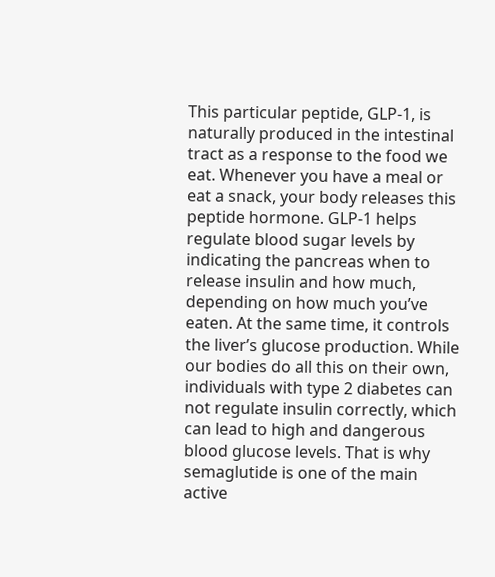This particular peptide, GLP-1, is naturally produced in the intestinal tract as a response to the food we eat. Whenever you have a meal or eat a snack, your body releases this peptide hormone. GLP-1 helps regulate blood sugar levels by indicating the pancreas when to release insulin and how much, depending on how much you’ve eaten. At the same time, it controls the liver’s glucose production. While our bodies do all this on their own, individuals with type 2 diabetes can not regulate insulin correctly, which can lead to high and dangerous blood glucose levels. That is why semaglutide is one of the main active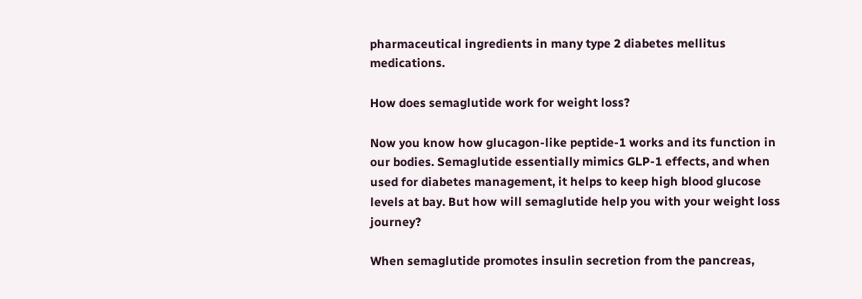pharmaceutical ingredients in many type 2 diabetes mellitus medications.

How does semaglutide work for weight loss?

Now you know how glucagon-like peptide-1 works and its function in our bodies. Semaglutide essentially mimics GLP-1 effects, and when used for diabetes management, it helps to keep high blood glucose levels at bay. But how will semaglutide help you with your weight loss journey?

When semaglutide promotes insulin secretion from the pancreas,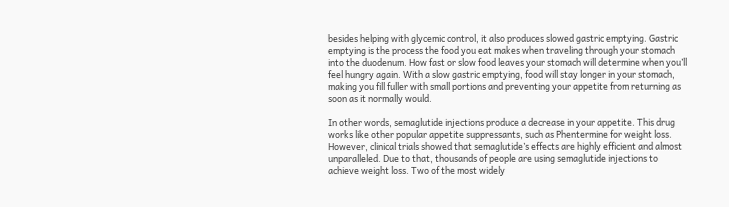besides helping with glycemic control, it also produces slowed gastric emptying. Gastric emptying is the process the food you eat makes when traveling through your stomach into the duodenum. How fast or slow food leaves your stomach will determine when you’ll feel hungry again. With a slow gastric emptying, food will stay longer in your stomach, making you fill fuller with small portions and preventing your appetite from returning as soon as it normally would.

In other words, semaglutide injections produce a decrease in your appetite. This drug works like other popular appetite suppressants, such as Phentermine for weight loss. However, clinical trials showed that semaglutide’s effects are highly efficient and almost unparalleled. Due to that, thousands of people are using semaglutide injections to achieve weight loss. Two of the most widely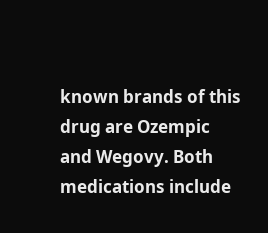known brands of this drug are Ozempic and Wegovy. Both medications include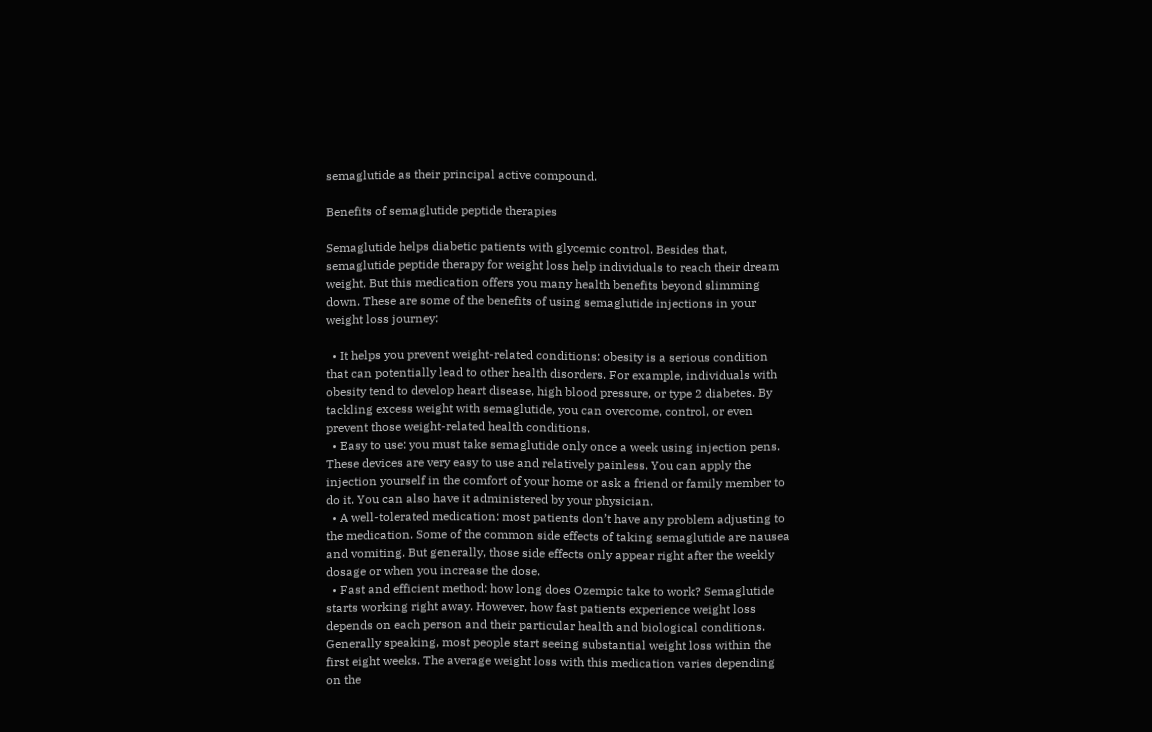semaglutide as their principal active compound.

Benefits of semaglutide peptide therapies

Semaglutide helps diabetic patients with glycemic control. Besides that, semaglutide peptide therapy for weight loss help individuals to reach their dream weight. But this medication offers you many health benefits beyond slimming down. These are some of the benefits of using semaglutide injections in your weight loss journey:

  • It helps you prevent weight-related conditions: obesity is a serious condition that can potentially lead to other health disorders. For example, individuals with obesity tend to develop heart disease, high blood pressure, or type 2 diabetes. By tackling excess weight with semaglutide, you can overcome, control, or even prevent those weight-related health conditions.
  • Easy to use: you must take semaglutide only once a week using injection pens. These devices are very easy to use and relatively painless. You can apply the injection yourself in the comfort of your home or ask a friend or family member to do it. You can also have it administered by your physician.
  • A well-tolerated medication: most patients don’t have any problem adjusting to the medication. Some of the common side effects of taking semaglutide are nausea and vomiting. But generally, those side effects only appear right after the weekly dosage or when you increase the dose.
  • Fast and efficient method: how long does Ozempic take to work? Semaglutide starts working right away. However, how fast patients experience weight loss depends on each person and their particular health and biological conditions. Generally speaking, most people start seeing substantial weight loss within the first eight weeks. The average weight loss with this medication varies depending on the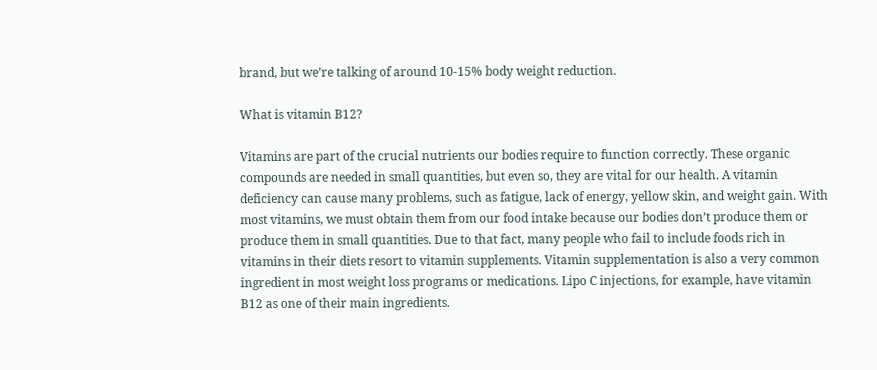brand, but we’re talking of around 10-15% body weight reduction.

What is vitamin B12?

Vitamins are part of the crucial nutrients our bodies require to function correctly. These organic compounds are needed in small quantities, but even so, they are vital for our health. A vitamin deficiency can cause many problems, such as fatigue, lack of energy, yellow skin, and weight gain. With most vitamins, we must obtain them from our food intake because our bodies don’t produce them or produce them in small quantities. Due to that fact, many people who fail to include foods rich in vitamins in their diets resort to vitamin supplements. Vitamin supplementation is also a very common ingredient in most weight loss programs or medications. Lipo C injections, for example, have vitamin B12 as one of their main ingredients.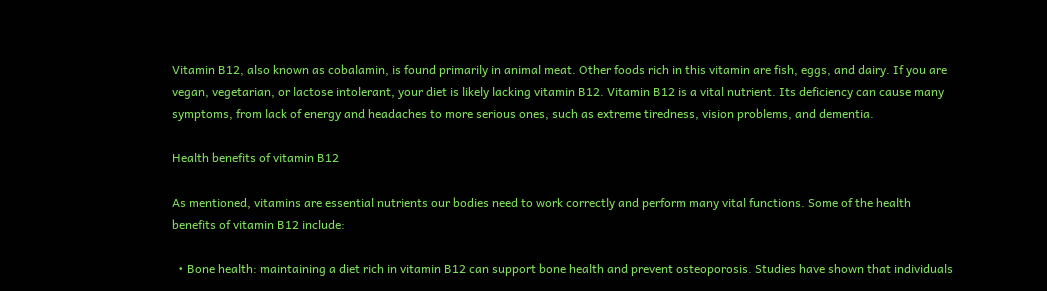Vitamin B12, also known as cobalamin, is found primarily in animal meat. Other foods rich in this vitamin are fish, eggs, and dairy. If you are vegan, vegetarian, or lactose intolerant, your diet is likely lacking vitamin B12. Vitamin B12 is a vital nutrient. Its deficiency can cause many symptoms, from lack of energy and headaches to more serious ones, such as extreme tiredness, vision problems, and dementia.

Health benefits of vitamin B12

As mentioned, vitamins are essential nutrients our bodies need to work correctly and perform many vital functions. Some of the health benefits of vitamin B12 include:

  • Bone health: maintaining a diet rich in vitamin B12 can support bone health and prevent osteoporosis. Studies have shown that individuals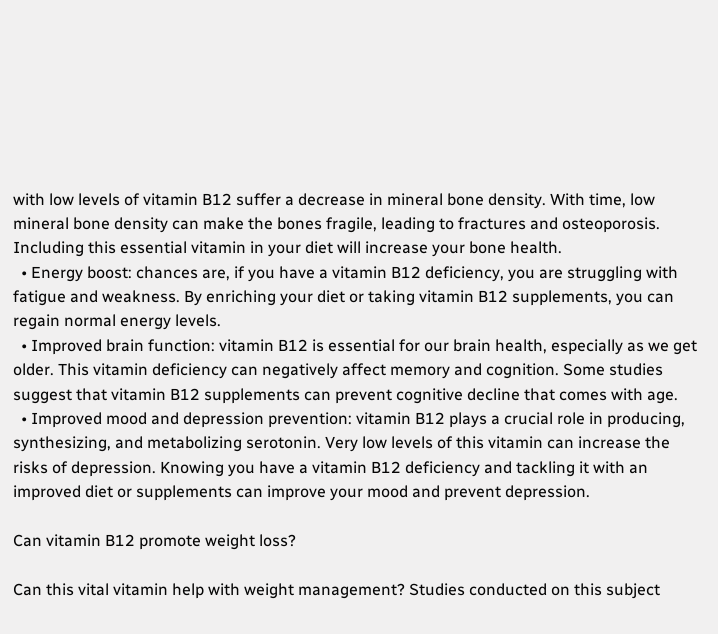with low levels of vitamin B12 suffer a decrease in mineral bone density. With time, low mineral bone density can make the bones fragile, leading to fractures and osteoporosis. Including this essential vitamin in your diet will increase your bone health.
  • Energy boost: chances are, if you have a vitamin B12 deficiency, you are struggling with fatigue and weakness. By enriching your diet or taking vitamin B12 supplements, you can regain normal energy levels.
  • Improved brain function: vitamin B12 is essential for our brain health, especially as we get older. This vitamin deficiency can negatively affect memory and cognition. Some studies suggest that vitamin B12 supplements can prevent cognitive decline that comes with age.
  • Improved mood and depression prevention: vitamin B12 plays a crucial role in producing, synthesizing, and metabolizing serotonin. Very low levels of this vitamin can increase the risks of depression. Knowing you have a vitamin B12 deficiency and tackling it with an improved diet or supplements can improve your mood and prevent depression.

Can vitamin B12 promote weight loss?

Can this vital vitamin help with weight management? Studies conducted on this subject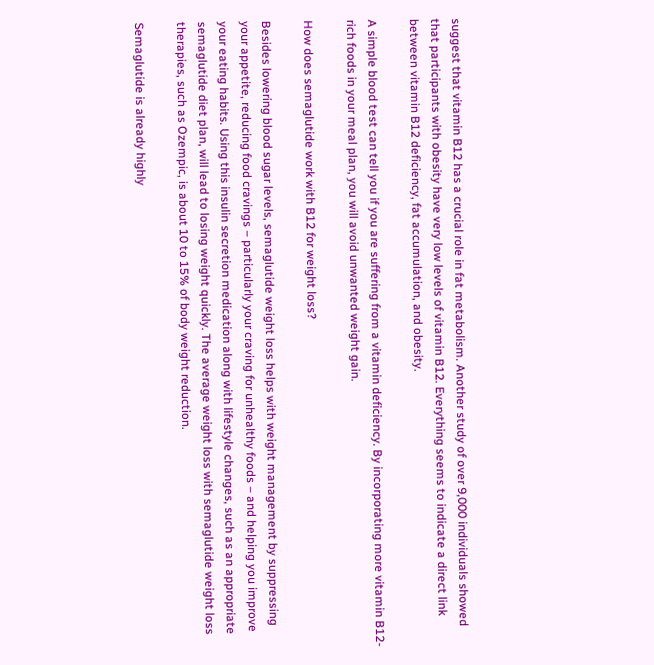suggest that vitamin B12 has a crucial role in fat metabolism. Another study of over 9,000 individuals showed that participants with obesity have very low levels of vitamin B12. Everything seems to indicate a direct link between vitamin B12 deficiency, fat accumulation, and obesity.

A simple blood test can tell you if you are suffering from a vitamin deficiency. By incorporating more vitamin B12-rich foods in your meal plan, you will avoid unwanted weight gain.

How does semaglutide work with B12 for weight loss?

Besides lowering blood sugar levels, semaglutide weight loss helps with weight management by suppressing your appetite, reducing food cravings – particularly your craving for unhealthy foods – and helping you improve your eating habits. Using this insulin secretion medication along with lifestyle changes, such as an appropriate semaglutide diet plan, will lead to losing weight quickly. The average weight loss with semaglutide weight loss therapies, such as Ozempic, is about 10 to 15% of body weight reduction.

Semaglutide is already highly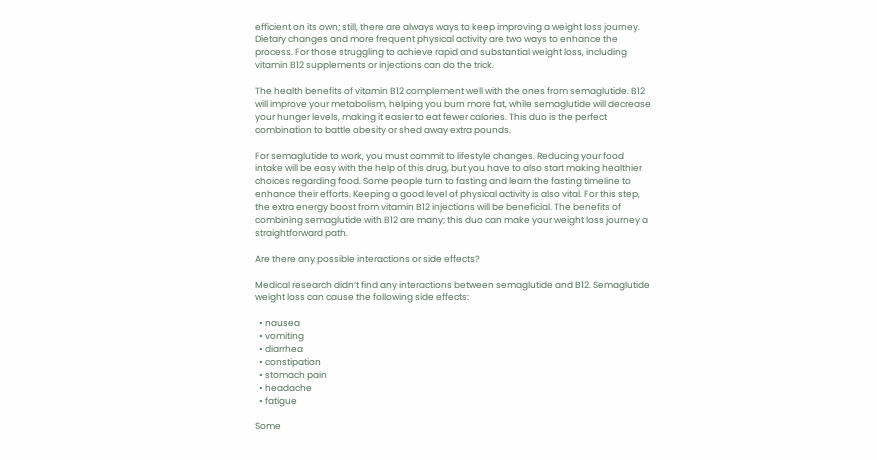efficient on its own; still, there are always ways to keep improving a weight loss journey. Dietary changes and more frequent physical activity are two ways to enhance the process. For those struggling to achieve rapid and substantial weight loss, including vitamin B12 supplements or injections can do the trick.

The health benefits of vitamin B12 complement well with the ones from semaglutide. B12 will improve your metabolism, helping you burn more fat, while semaglutide will decrease your hunger levels, making it easier to eat fewer calories. This duo is the perfect combination to battle obesity or shed away extra pounds.

For semaglutide to work, you must commit to lifestyle changes. Reducing your food intake will be easy with the help of this drug, but you have to also start making healthier choices regarding food. Some people turn to fasting and learn the fasting timeline to enhance their efforts. Keeping a good level of physical activity is also vital. For this step, the extra energy boost from vitamin B12 injections will be beneficial. The benefits of combining semaglutide with B12 are many; this duo can make your weight loss journey a straightforward path.

Are there any possible interactions or side effects?

Medical research didn’t find any interactions between semaglutide and B12. Semaglutide weight loss can cause the following side effects:

  • nausea
  • vomiting
  • diarrhea
  • constipation
  • stomach pain
  • headache
  • fatigue

Some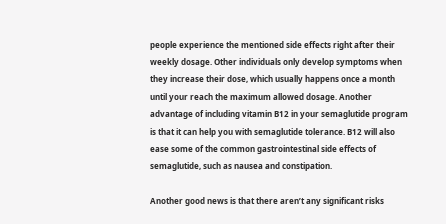people experience the mentioned side effects right after their weekly dosage. Other individuals only develop symptoms when they increase their dose, which usually happens once a month until your reach the maximum allowed dosage. Another advantage of including vitamin B12 in your semaglutide program is that it can help you with semaglutide tolerance. B12 will also ease some of the common gastrointestinal side effects of semaglutide, such as nausea and constipation.

Another good news is that there aren’t any significant risks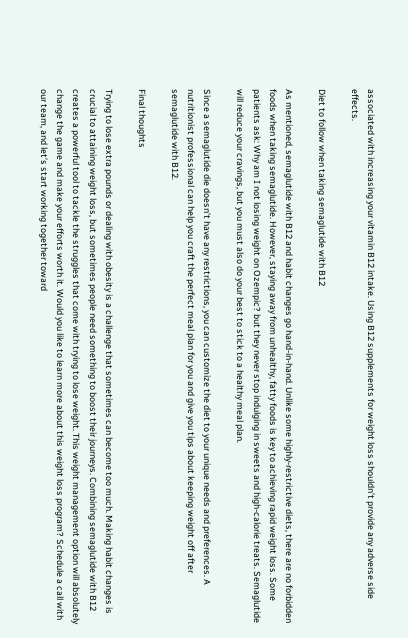associated with increasing your vitamin B12 intake. Using B12 supplements for weight loss shouldn’t provide any adverse side effects.

Diet to follow when taking semaglutide with B12

As mentioned, semaglutide with B12 and habit changes go hand-in-hand. Unlike some highly-restrictive diets, there are no forbidden foods when taking semaglutide. However, staying away from unhealthy, fatty foods is key to achieving rapid weight loss. Some patients ask: Why am I not losing weight on Ozempic? but they never stop indulging in sweets and high-calorie treats. Semaglutide will reduce your cravings, but you must also do your best to stick to a healthy meal plan.

Since a semaglutide die doesn’t have any restrictions, you can customize the diet to your unique needs and preferences. A nutritionist professional can help you craft the perfect meal plan for you and give you tips about keeping weight off after semaglutide with B12.

Final thoughts

Trying to lose extra pounds or dealing with obesity is a challenge that sometimes can become too much. Making habit changes is crucial to attaining weight loss, but sometimes people need something to boost their journeys. Combining semaglutide with B12 creates a powerful tool to tackle the struggles that come with trying to lose weight. This weight management option will absolutely change the game and make your efforts worth it. Would you like to learn more about this weight loss program? Schedule a call with our team, and let’s start working together toward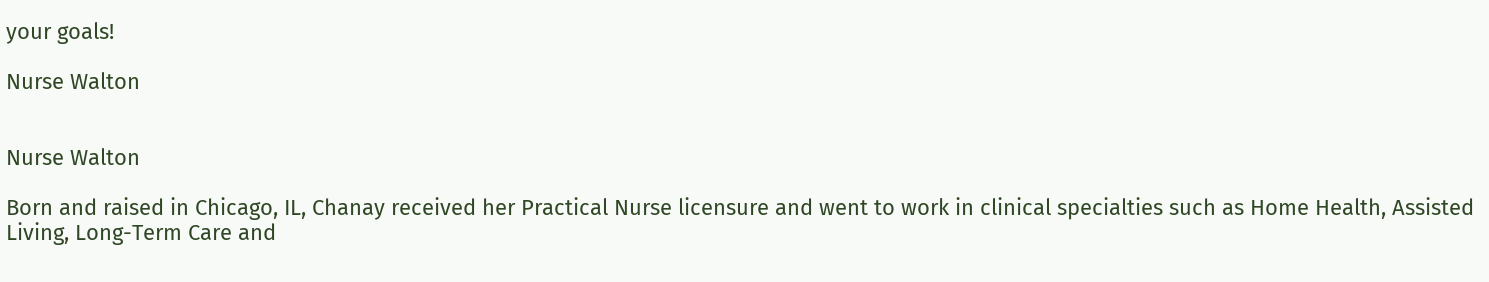your goals!

Nurse Walton


Nurse Walton

Born and raised in Chicago, IL, Chanay received her Practical Nurse licensure and went to work in clinical specialties such as Home Health, Assisted Living, Long-Term Care and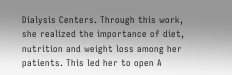Dialysis Centers. Through this work, she realized the importance of diet, nutrition and weight loss among her patients. This led her to open A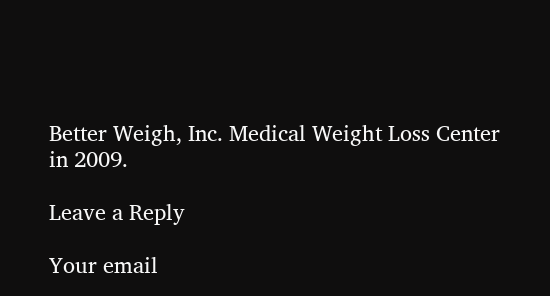Better Weigh, Inc. Medical Weight Loss Center in 2009.

Leave a Reply

Your email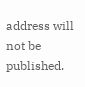address will not be published.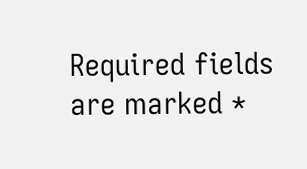Required fields are marked *